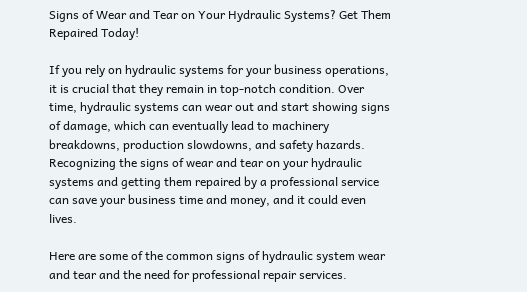Signs of Wear and Tear on Your Hydraulic Systems? Get Them Repaired Today!

If you rely on hydraulic systems for your business operations, it is crucial that they remain in top-notch condition. Over time, hydraulic systems can wear out and start showing signs of damage, which can eventually lead to machinery breakdowns, production slowdowns, and safety hazards. Recognizing the signs of wear and tear on your hydraulic systems and getting them repaired by a professional service can save your business time and money, and it could even lives.

Here are some of the common signs of hydraulic system wear and tear and the need for professional repair services.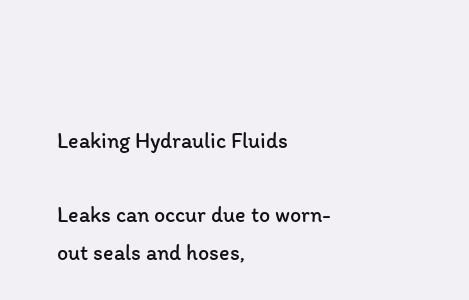Leaking Hydraulic Fluids

Leaks can occur due to worn-out seals and hoses,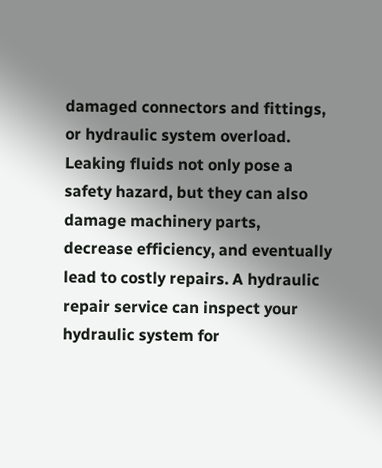damaged connectors and fittings, or hydraulic system overload. Leaking fluids not only pose a safety hazard, but they can also damage machinery parts, decrease efficiency, and eventually lead to costly repairs. A hydraulic repair service can inspect your hydraulic system for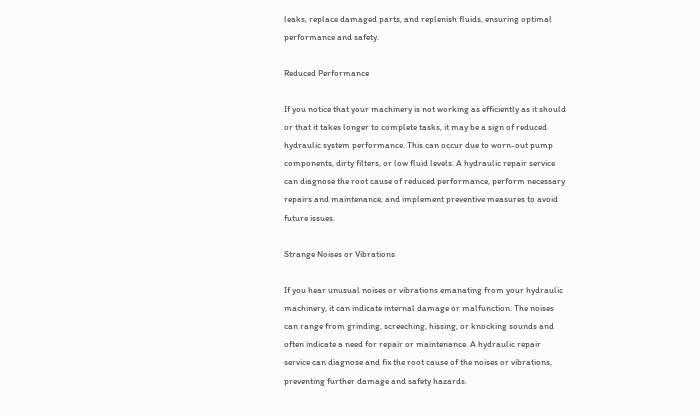leaks, replace damaged parts, and replenish fluids, ensuring optimal performance and safety.

Reduced Performance

If you notice that your machinery is not working as efficiently as it should or that it takes longer to complete tasks, it may be a sign of reduced hydraulic system performance. This can occur due to worn-out pump components, dirty filters, or low fluid levels. A hydraulic repair service can diagnose the root cause of reduced performance, perform necessary repairs and maintenance, and implement preventive measures to avoid future issues.

Strange Noises or Vibrations

If you hear unusual noises or vibrations emanating from your hydraulic machinery, it can indicate internal damage or malfunction. The noises can range from grinding, screeching, hissing, or knocking sounds and often indicate a need for repair or maintenance. A hydraulic repair service can diagnose and fix the root cause of the noises or vibrations, preventing further damage and safety hazards.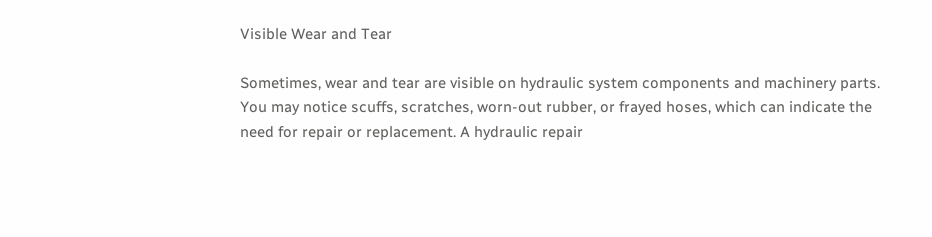Visible Wear and Tear

Sometimes, wear and tear are visible on hydraulic system components and machinery parts. You may notice scuffs, scratches, worn-out rubber, or frayed hoses, which can indicate the need for repair or replacement. A hydraulic repair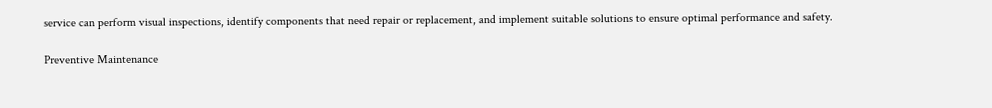service can perform visual inspections, identify components that need repair or replacement, and implement suitable solutions to ensure optimal performance and safety.

Preventive Maintenance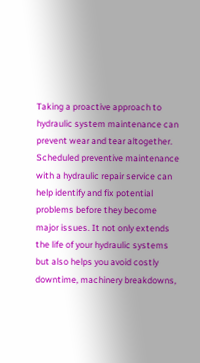Taking a proactive approach to hydraulic system maintenance can prevent wear and tear altogether. Scheduled preventive maintenance with a hydraulic repair service can help identify and fix potential problems before they become major issues. It not only extends the life of your hydraulic systems but also helps you avoid costly downtime, machinery breakdowns,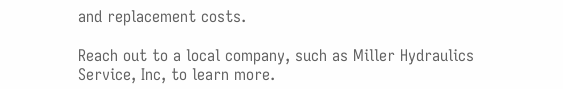and replacement costs.

Reach out to a local company, such as Miller Hydraulics Service, Inc, to learn more.